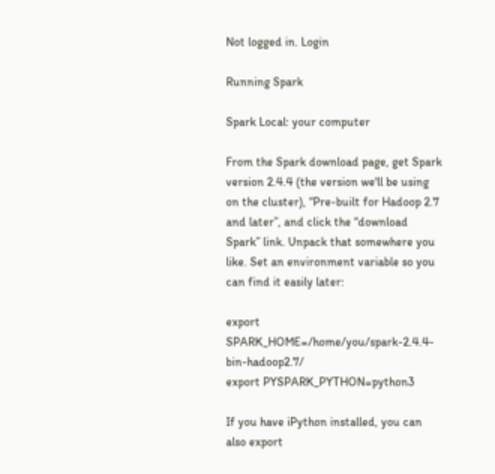Not logged in. Login

Running Spark

Spark Local: your computer

From the Spark download page, get Spark version 2.4.4 (the version we'll be using on the cluster), “Pre-built for Hadoop 2.7 and later”, and click the “download Spark” link. Unpack that somewhere you like. Set an environment variable so you can find it easily later:

export SPARK_HOME=/home/you/spark-2.4.4-bin-hadoop2.7/
export PYSPARK_PYTHON=python3

If you have iPython installed, you can also export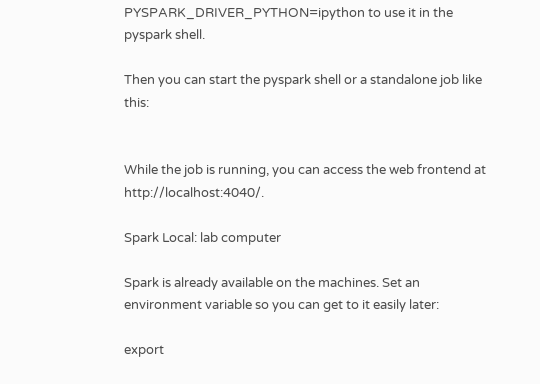PYSPARK_DRIVER_PYTHON=ipython to use it in the pyspark shell.

Then you can start the pyspark shell or a standalone job like this:


While the job is running, you can access the web frontend at http://localhost:4040/.

Spark Local: lab computer

Spark is already available on the machines. Set an environment variable so you can get to it easily later:

export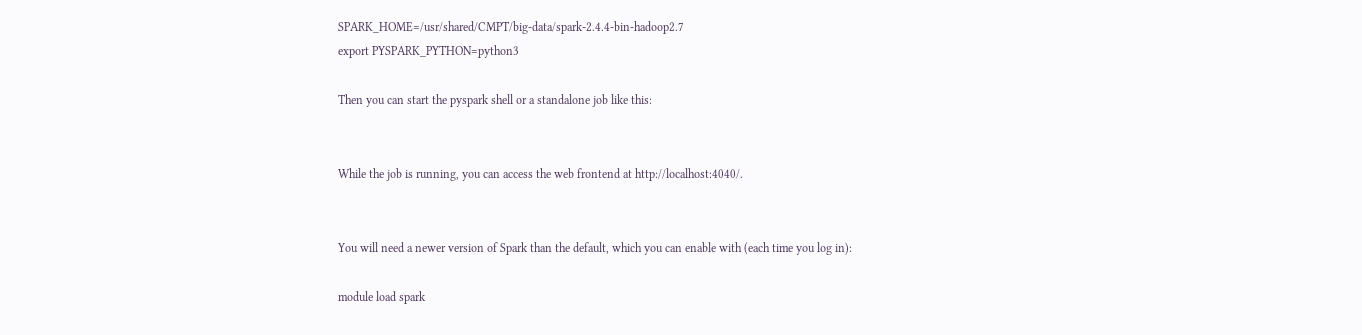SPARK_HOME=/usr/shared/CMPT/big-data/spark-2.4.4-bin-hadoop2.7
export PYSPARK_PYTHON=python3

Then you can start the pyspark shell or a standalone job like this:


While the job is running, you can access the web frontend at http://localhost:4040/.


You will need a newer version of Spark than the default, which you can enable with (each time you log in):

module load spark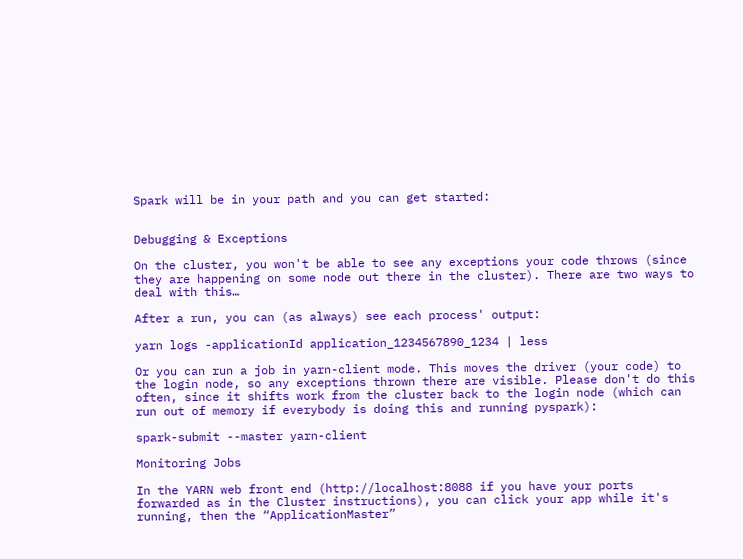Spark will be in your path and you can get started:


Debugging & Exceptions

On the cluster, you won't be able to see any exceptions your code throws (since they are happening on some node out there in the cluster). There are two ways to deal with this…

After a run, you can (as always) see each process' output:

yarn logs -applicationId application_1234567890_1234 | less

Or you can run a job in yarn-client mode. This moves the driver (your code) to the login node, so any exceptions thrown there are visible. Please don't do this often, since it shifts work from the cluster back to the login node (which can run out of memory if everybody is doing this and running pyspark):

spark-submit --master yarn-client

Monitoring Jobs

In the YARN web front end (http://localhost:8088 if you have your ports forwarded as in the Cluster instructions), you can click your app while it's running, then the “ApplicationMaster”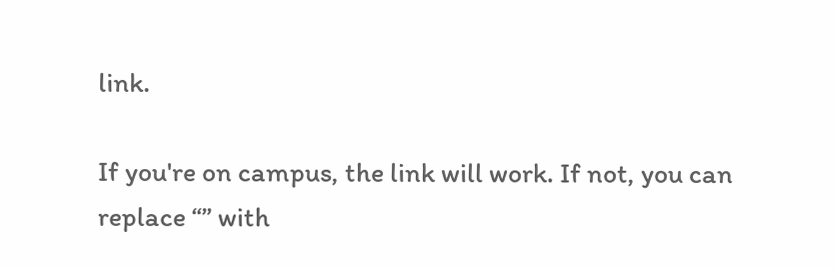link.

If you're on campus, the link will work. If not, you can replace “” with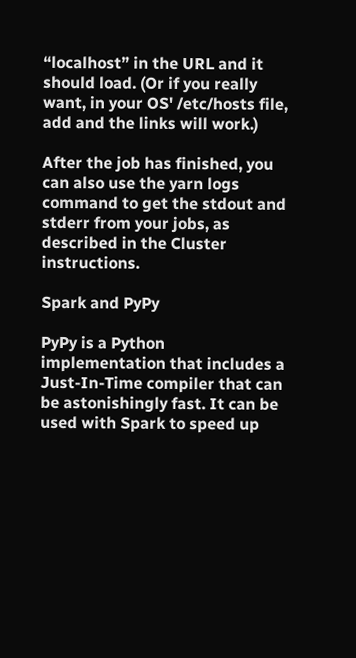“localhost” in the URL and it should load. (Or if you really want, in your OS' /etc/hosts file, add and the links will work.)

After the job has finished, you can also use the yarn logs command to get the stdout and stderr from your jobs, as described in the Cluster instructions.

Spark and PyPy

PyPy is a Python implementation that includes a Just-In-Time compiler that can be astonishingly fast. It can be used with Spark to speed up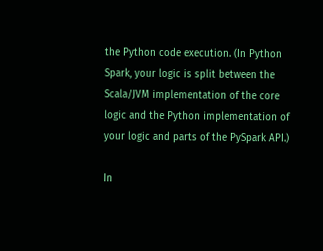the Python code execution. (In Python Spark, your logic is split between the Scala/JVM implementation of the core logic and the Python implementation of your logic and parts of the PySpark API.)

In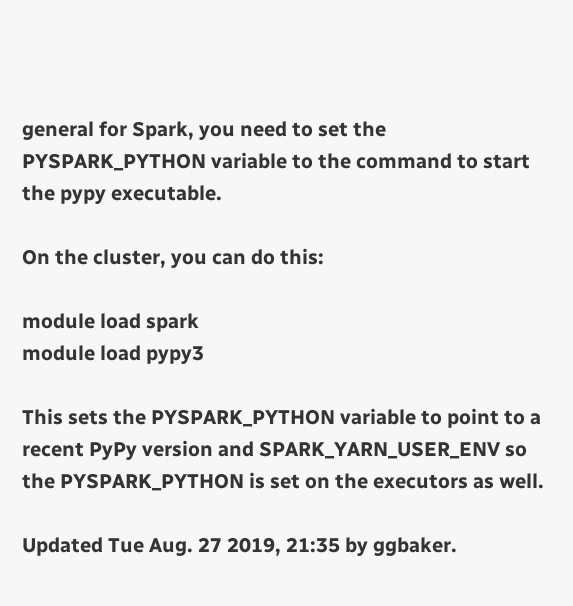general for Spark, you need to set the PYSPARK_PYTHON variable to the command to start the pypy executable.

On the cluster, you can do this:

module load spark
module load pypy3

This sets the PYSPARK_PYTHON variable to point to a recent PyPy version and SPARK_YARN_USER_ENV so the PYSPARK_PYTHON is set on the executors as well.

Updated Tue Aug. 27 2019, 21:35 by ggbaker.